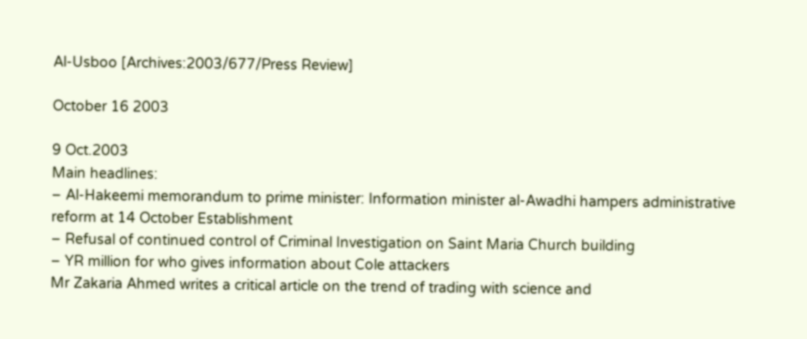Al-Usboo [Archives:2003/677/Press Review]

October 16 2003

9 Oct.2003
Main headlines:
– Al-Hakeemi memorandum to prime minister: Information minister al-Awadhi hampers administrative reform at 14 October Establishment
– Refusal of continued control of Criminal Investigation on Saint Maria Church building
– YR million for who gives information about Cole attackers
Mr Zakaria Ahmed writes a critical article on the trend of trading with science and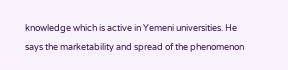knowledge which is active in Yemeni universities. He says the marketability and spread of the phenomenon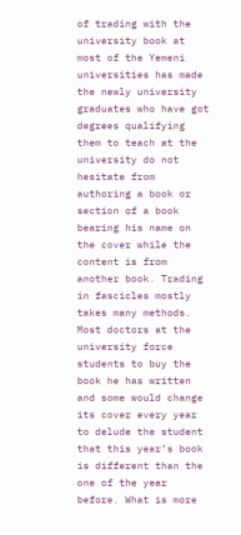of trading with the university book at most of the Yemeni universities has made the newly university graduates who have got degrees qualifying them to teach at the university do not hesitate from authoring a book or section of a book bearing his name on the cover while the content is from another book. Trading in fascicles mostly takes many methods. Most doctors at the university force students to buy the book he has written and some would change its cover every year to delude the student that this year’s book is different than the one of the year before. What is more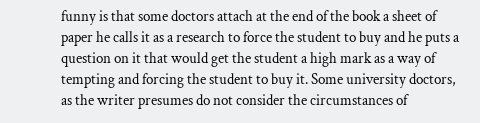funny is that some doctors attach at the end of the book a sheet of paper he calls it as a research to force the student to buy and he puts a question on it that would get the student a high mark as a way of tempting and forcing the student to buy it. Some university doctors, as the writer presumes do not consider the circumstances of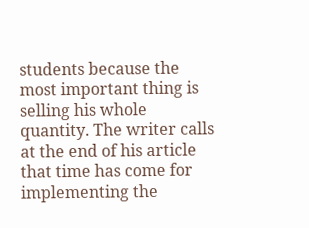students because the most important thing is selling his whole quantity. The writer calls at the end of his article that time has come for implementing the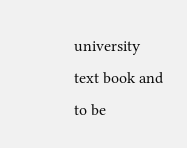university text book and to be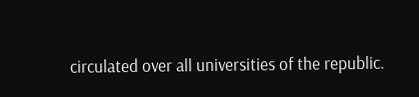circulated over all universities of the republic.